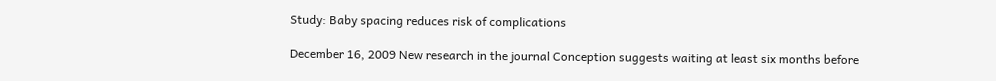Study: Baby spacing reduces risk of complications

December 16, 2009 New research in the journal Conception suggests waiting at least six months before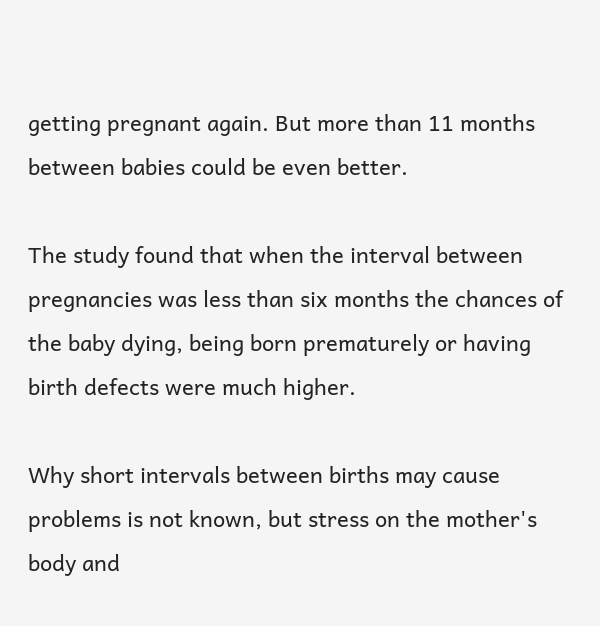getting pregnant again. But more than 11 months between babies could be even better.

The study found that when the interval between pregnancies was less than six months the chances of the baby dying, being born prematurely or having birth defects were much higher.

Why short intervals between births may cause problems is not known, but stress on the mother's body and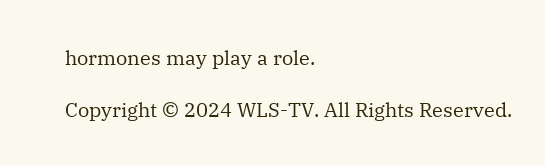hormones may play a role.

Copyright © 2024 WLS-TV. All Rights Reserved.